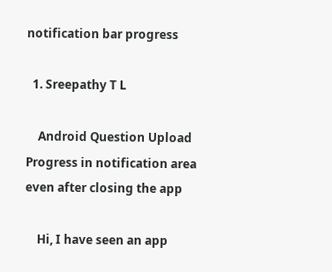notification bar progress

  1. Sreepathy T L

    Android Question Upload Progress in notification area even after closing the app

    Hi, I have seen an app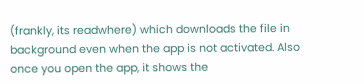(frankly, its readwhere) which downloads the file in background even when the app is not activated. Also once you open the app, it shows the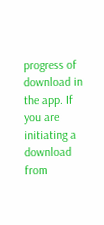progress of download in the app. If you are initiating a download from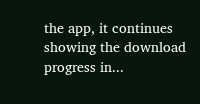the app, it continues showing the download progress in...